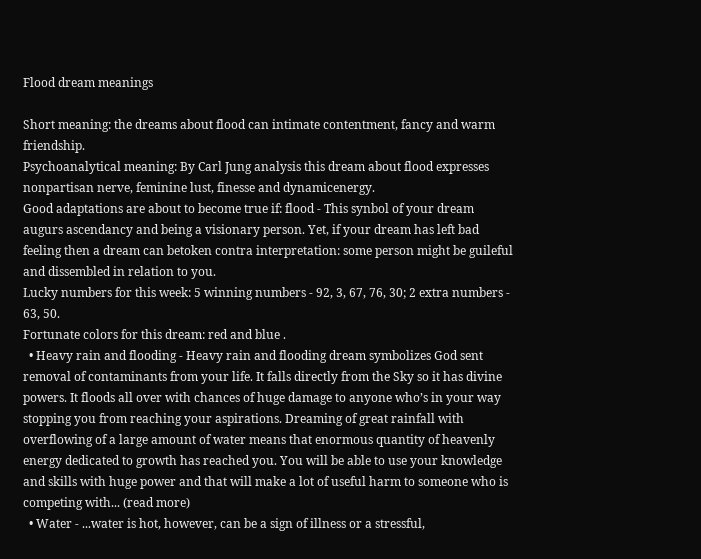Flood dream meanings

Short meaning: the dreams about flood can intimate contentment, fancy and warm friendship.
Psychoanalytical meaning: By Carl Jung analysis this dream about flood expresses nonpartisan nerve, feminine lust, finesse and dynamicenergy.
Good adaptations are about to become true if: flood - This synbol of your dream augurs ascendancy and being a visionary person. Yet, if your dream has left bad feeling then a dream can betoken contra interpretation: some person might be guileful and dissembled in relation to you.
Lucky numbers for this week: 5 winning numbers - 92, 3, 67, 76, 30; 2 extra numbers - 63, 50.
Fortunate colors for this dream: red and blue .
  • Heavy rain and flooding - Heavy rain and flooding dream symbolizes God sent removal of contaminants from your life. It falls directly from the Sky so it has divine powers. It floods all over with chances of huge damage to anyone who’s in your way stopping you from reaching your aspirations. Dreaming of great rainfall with overflowing of a large amount of water means that enormous quantity of heavenly energy dedicated to growth has reached you. You will be able to use your knowledge and skills with huge power and that will make a lot of useful harm to someone who is competing with... (read more)
  • Water - ...water is hot, however, can be a sign of illness or a stressful,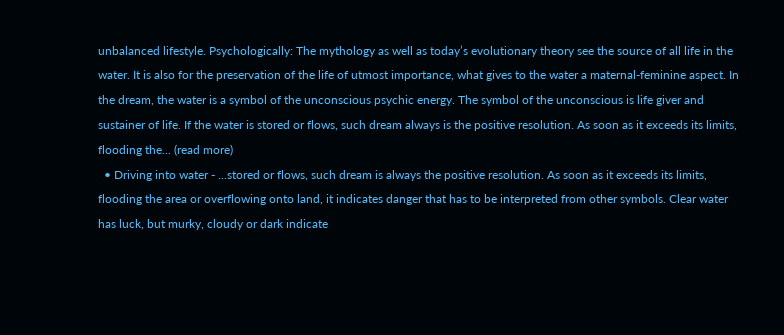unbalanced lifestyle. Psychologically: The mythology as well as today’s evolutionary theory see the source of all life in the water. It is also for the preservation of the life of utmost importance, what gives to the water a maternal-feminine aspect. In the dream, the water is a symbol of the unconscious psychic energy. The symbol of the unconscious is life giver and sustainer of life. If the water is stored or flows, such dream always is the positive resolution. As soon as it exceeds its limits, flooding the... (read more)
  • Driving into water - ...stored or flows, such dream is always the positive resolution. As soon as it exceeds its limits, flooding the area or overflowing onto land, it indicates danger that has to be interpreted from other symbols. Clear water has luck, but murky, cloudy or dark indicate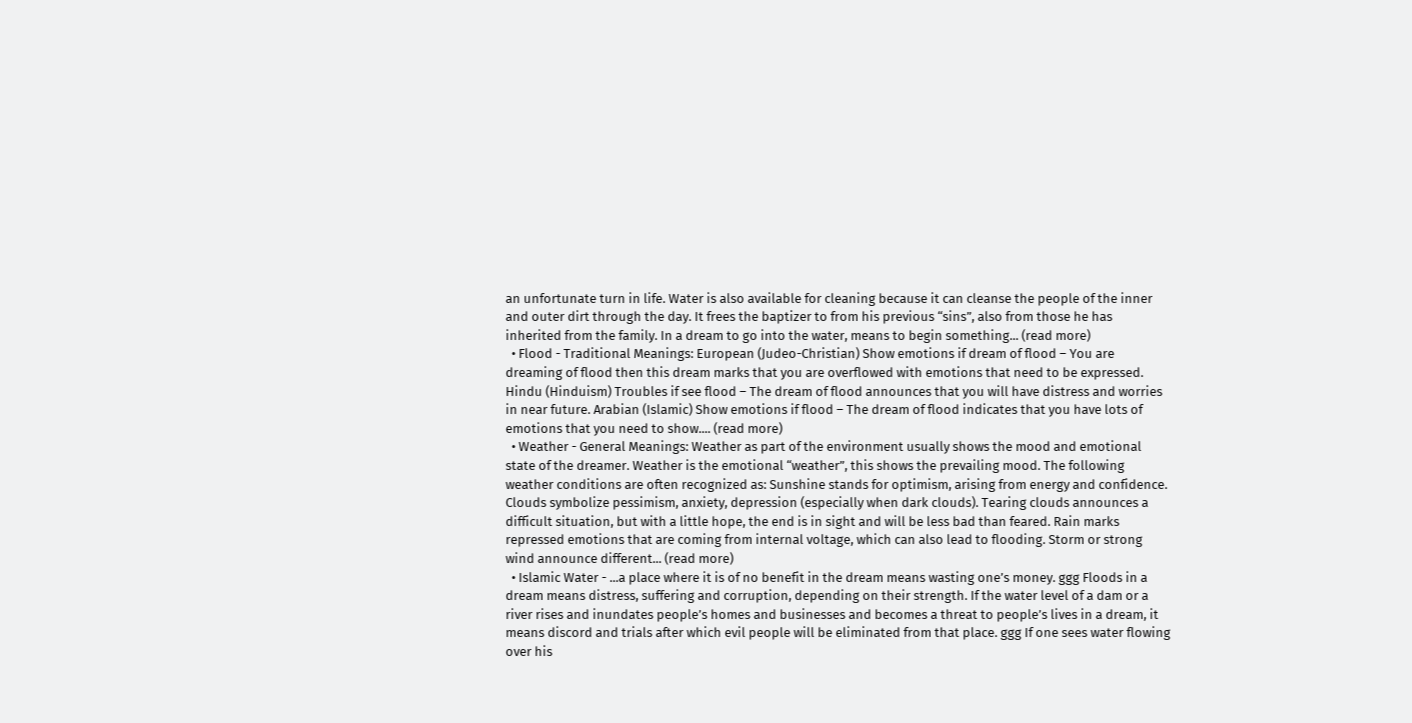an unfortunate turn in life. Water is also available for cleaning because it can cleanse the people of the inner and outer dirt through the day. It frees the baptizer to from his previous “sins”, also from those he has inherited from the family. In a dream to go into the water, means to begin something... (read more)
  • Flood - Traditional Meanings: European (Judeo-Christian) Show emotions if dream of flood – You are dreaming of flood then this dream marks that you are overflowed with emotions that need to be expressed. Hindu (Hinduism) Troubles if see flood – The dream of flood announces that you will have distress and worries in near future. Arabian (Islamic) Show emotions if flood – The dream of flood indicates that you have lots of emotions that you need to show.... (read more)
  • Weather - General Meanings: Weather as part of the environment usually shows the mood and emotional state of the dreamer. Weather is the emotional “weather”, this shows the prevailing mood. The following weather conditions are often recognized as: Sunshine stands for optimism, arising from energy and confidence. Clouds symbolize pessimism, anxiety, depression (especially when dark clouds). Tearing clouds announces a difficult situation, but with a little hope, the end is in sight and will be less bad than feared. Rain marks repressed emotions that are coming from internal voltage, which can also lead to flooding. Storm or strong wind announce different... (read more)
  • Islamic Water - ...a place where it is of no benefit in the dream means wasting one’s money. ggg Floods in a dream means distress, suffering and corruption, depending on their strength. If the water level of a dam or a river rises and inundates people’s homes and businesses and becomes a threat to people’s lives in a dream, it means discord and trials after which evil people will be eliminated from that place. ggg If one sees water flowing over his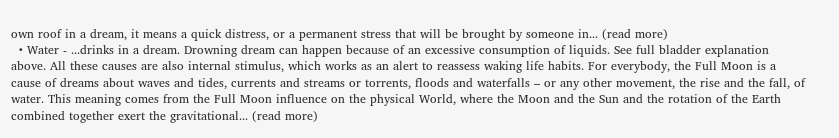own roof in a dream, it means a quick distress, or a permanent stress that will be brought by someone in... (read more)
  • Water - ...drinks in a dream. Drowning dream can happen because of an excessive consumption of liquids. See full bladder explanation above. All these causes are also internal stimulus, which works as an alert to reassess waking life habits. For everybody, the Full Moon is a cause of dreams about waves and tides, currents and streams or torrents, floods and waterfalls – or any other movement, the rise and the fall, of water. This meaning comes from the Full Moon influence on the physical World, where the Moon and the Sun and the rotation of the Earth combined together exert the gravitational... (read more)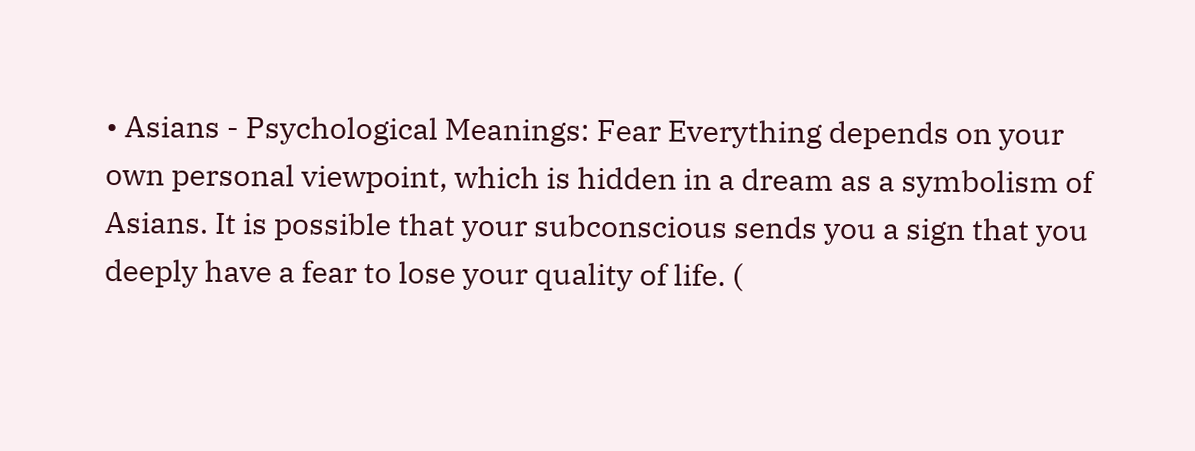• Asians - Psychological Meanings: Fear Everything depends on your own personal viewpoint, which is hidden in a dream as a symbolism of Asians. It is possible that your subconscious sends you a sign that you deeply have a fear to lose your quality of life. (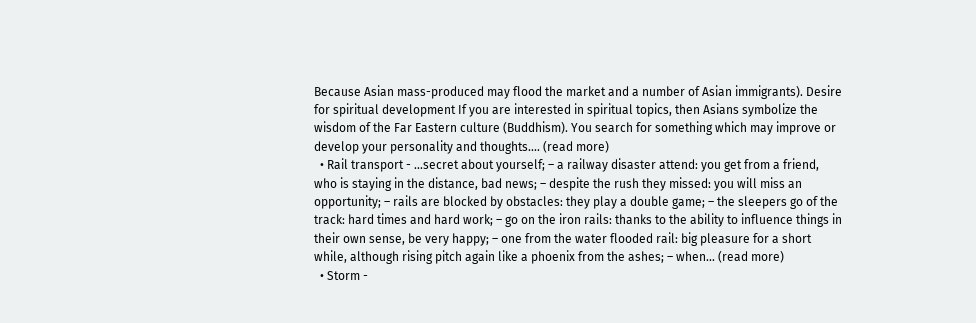Because Asian mass-produced may flood the market and a number of Asian immigrants). Desire for spiritual development If you are interested in spiritual topics, then Asians symbolize the wisdom of the Far Eastern culture (Buddhism). You search for something which may improve or develop your personality and thoughts.... (read more)
  • Rail transport - ...secret about yourself; – a railway disaster attend: you get from a friend, who is staying in the distance, bad news; – despite the rush they missed: you will miss an opportunity; – rails are blocked by obstacles: they play a double game; – the sleepers go of the track: hard times and hard work; – go on the iron rails: thanks to the ability to influence things in their own sense, be very happy; – one from the water flooded rail: big pleasure for a short while, although rising pitch again like a phoenix from the ashes; – when... (read more)
  • Storm -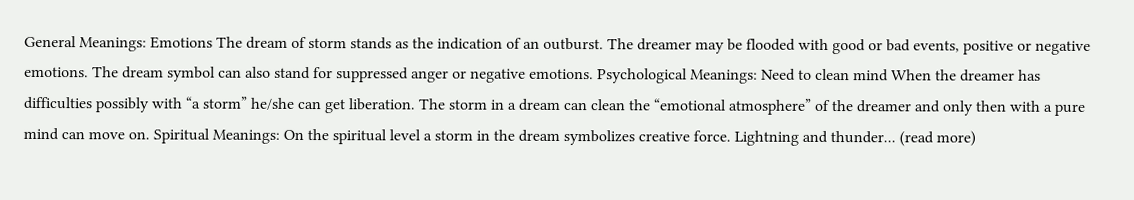General Meanings: Emotions The dream of storm stands as the indication of an outburst. The dreamer may be flooded with good or bad events, positive or negative emotions. The dream symbol can also stand for suppressed anger or negative emotions. Psychological Meanings: Need to clean mind When the dreamer has difficulties possibly with “a storm” he/she can get liberation. The storm in a dream can clean the “emotional atmosphere” of the dreamer and only then with a pure mind can move on. Spiritual Meanings: On the spiritual level a storm in the dream symbolizes creative force. Lightning and thunder... (read more)